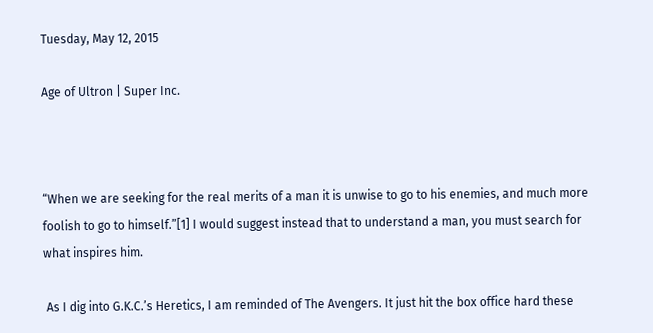Tuesday, May 12, 2015

Age of Ultron | Super Inc.



“When we are seeking for the real merits of a man it is unwise to go to his enemies, and much more foolish to go to himself.”[1] I would suggest instead that to understand a man, you must search for what inspires him.

 As I dig into G.K.C.’s Heretics, I am reminded of The Avengers. It just hit the box office hard these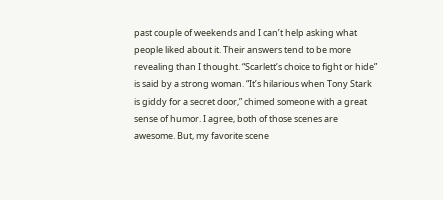past couple of weekends and I can’t help asking what people liked about it. Their answers tend to be more revealing than I thought. “Scarlett’s choice to fight or hide” is said by a strong woman. “It’s hilarious when Tony Stark is giddy for a secret door,” chimed someone with a great sense of humor. I agree, both of those scenes are awesome. But, my favorite scene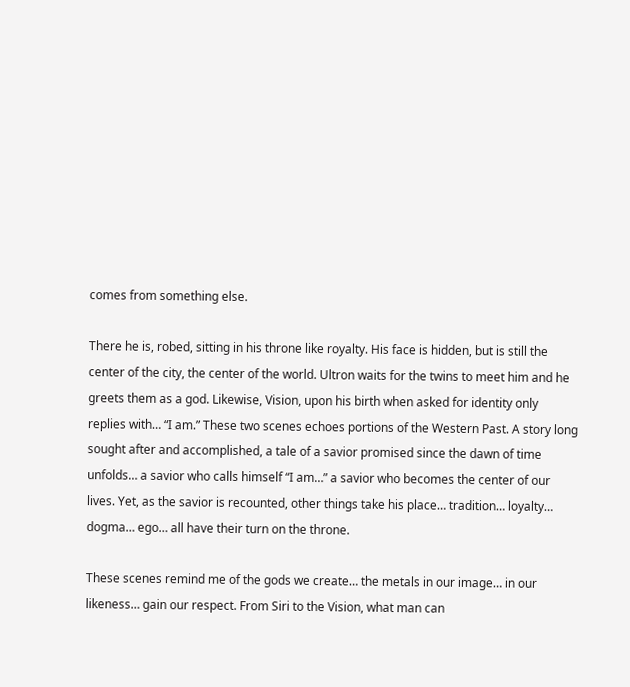comes from something else.

There he is, robed, sitting in his throne like royalty. His face is hidden, but is still the center of the city, the center of the world. Ultron waits for the twins to meet him and he greets them as a god. Likewise, Vision, upon his birth when asked for identity only replies with… “I am.” These two scenes echoes portions of the Western Past. A story long sought after and accomplished, a tale of a savior promised since the dawn of time unfolds… a savior who calls himself “I am…” a savior who becomes the center of our lives. Yet, as the savior is recounted, other things take his place… tradition… loyalty… dogma… ego… all have their turn on the throne.

These scenes remind me of the gods we create… the metals in our image… in our likeness… gain our respect. From Siri to the Vision, what man can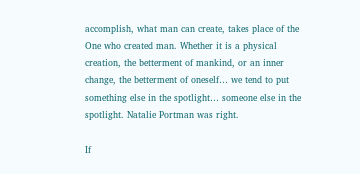accomplish, what man can create, takes place of the One who created man. Whether it is a physical creation, the betterment of mankind, or an inner change, the betterment of oneself… we tend to put something else in the spotlight… someone else in the spotlight. Natalie Portman was right.

If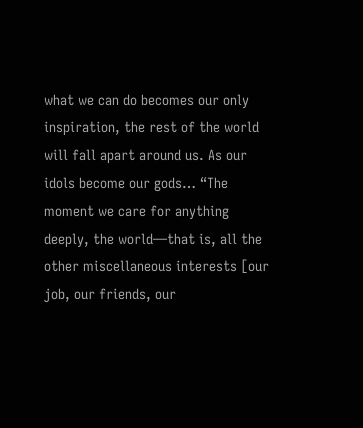what we can do becomes our only inspiration, the rest of the world will fall apart around us. As our idols become our gods… “The moment we care for anything deeply, the world—that is, all the other miscellaneous interests [our job, our friends, our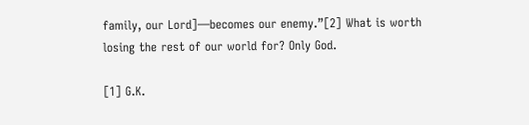family, our Lord]—becomes our enemy.”[2] What is worth losing the rest of our world for? Only God.

[1] G.K.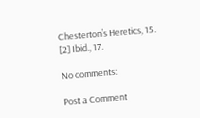Chesterton’s Heretics, 15.
[2] Ibid., 17.

No comments:

Post a Comment